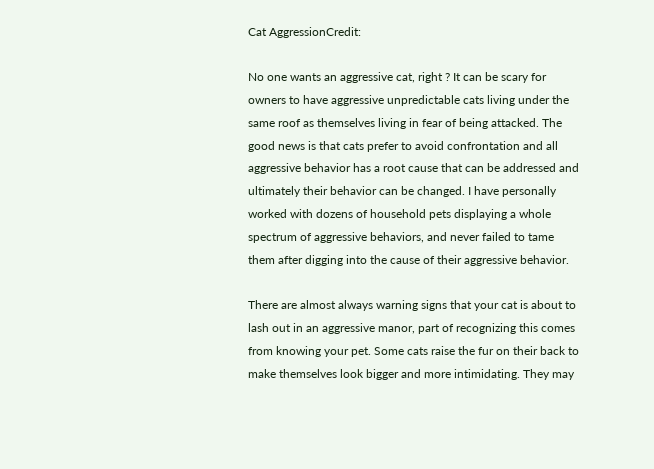Cat AggressionCredit:

No one wants an aggressive cat, right ? It can be scary for owners to have aggressive unpredictable cats living under the same roof as themselves living in fear of being attacked. The good news is that cats prefer to avoid confrontation and all aggressive behavior has a root cause that can be addressed and ultimately their behavior can be changed. I have personally worked with dozens of household pets displaying a whole spectrum of aggressive behaviors, and never failed to tame them after digging into the cause of their aggressive behavior.

There are almost always warning signs that your cat is about to lash out in an aggressive manor, part of recognizing this comes from knowing your pet. Some cats raise the fur on their back to make themselves look bigger and more intimidating. They may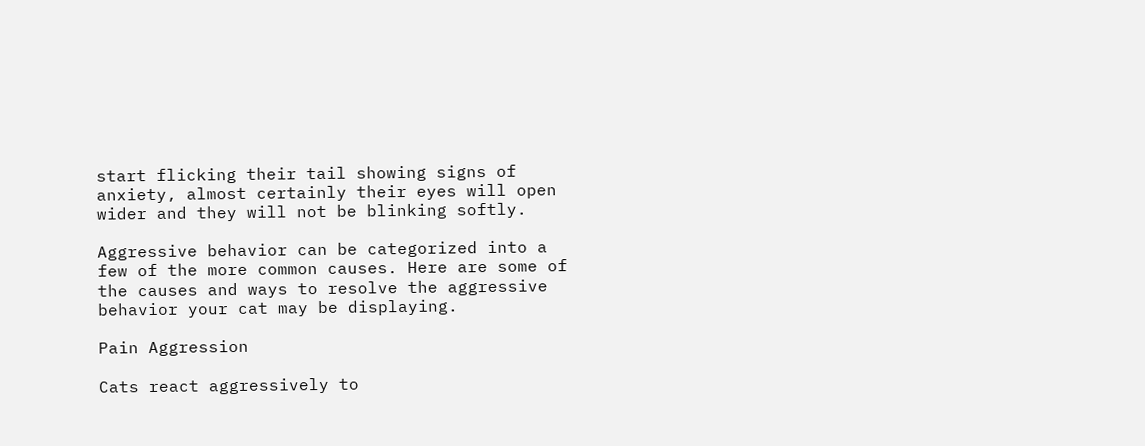start flicking their tail showing signs of anxiety, almost certainly their eyes will open wider and they will not be blinking softly.

Aggressive behavior can be categorized into a few of the more common causes. Here are some of the causes and ways to resolve the aggressive behavior your cat may be displaying.

Pain Aggression

Cats react aggressively to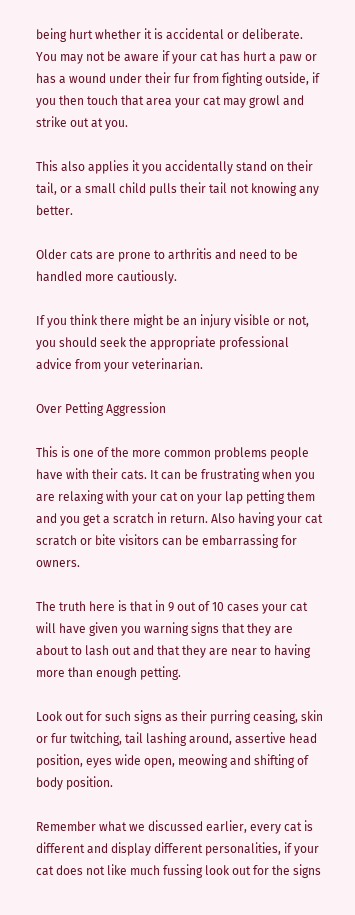being hurt whether it is accidental or deliberate. You may not be aware if your cat has hurt a paw or has a wound under their fur from fighting outside, if you then touch that area your cat may growl and strike out at you.

This also applies it you accidentally stand on their tail, or a small child pulls their tail not knowing any better.

Older cats are prone to arthritis and need to be handled more cautiously.

If you think there might be an injury visible or not, you should seek the appropriate professional advice from your veterinarian.

Over Petting Aggression

This is one of the more common problems people have with their cats. It can be frustrating when you are relaxing with your cat on your lap petting them and you get a scratch in return. Also having your cat scratch or bite visitors can be embarrassing for owners.

The truth here is that in 9 out of 10 cases your cat will have given you warning signs that they are about to lash out and that they are near to having more than enough petting.

Look out for such signs as their purring ceasing, skin or fur twitching, tail lashing around, assertive head position, eyes wide open, meowing and shifting of body position.

Remember what we discussed earlier, every cat is different and display different personalities, if your cat does not like much fussing look out for the signs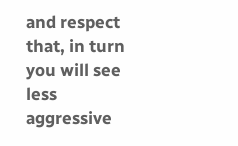and respect that, in turn you will see less aggressive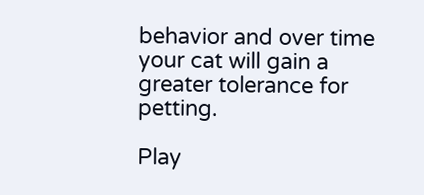behavior and over time your cat will gain a greater tolerance for petting.

Play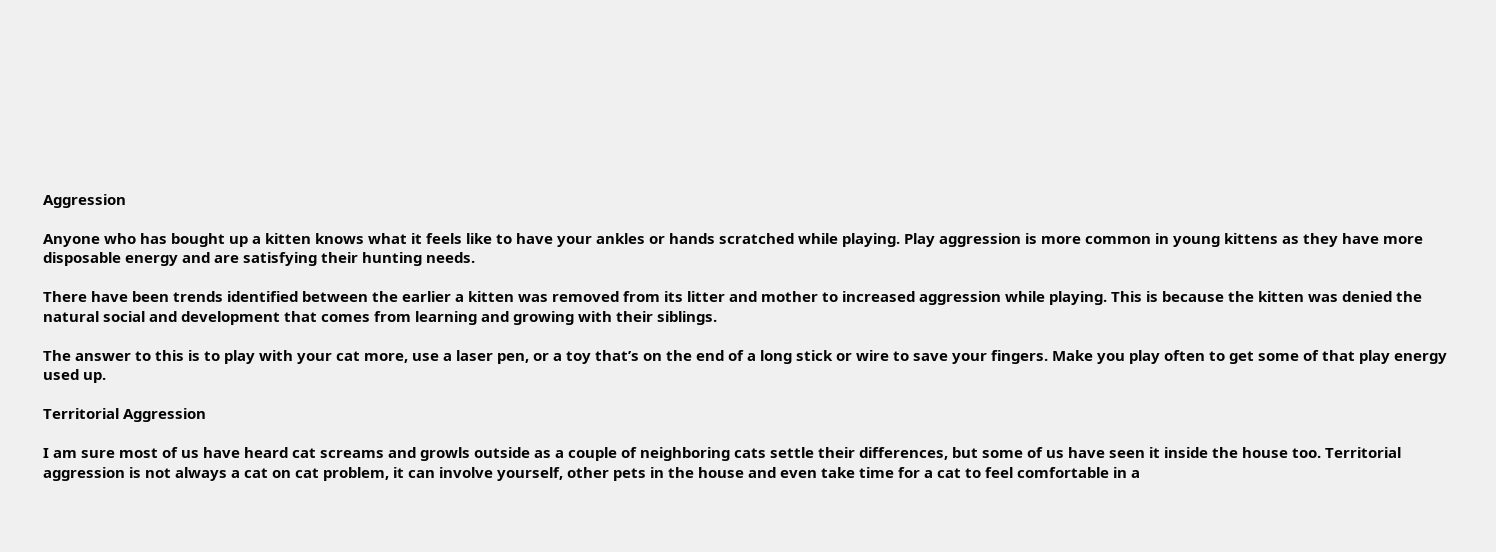Aggression

Anyone who has bought up a kitten knows what it feels like to have your ankles or hands scratched while playing. Play aggression is more common in young kittens as they have more disposable energy and are satisfying their hunting needs.

There have been trends identified between the earlier a kitten was removed from its litter and mother to increased aggression while playing. This is because the kitten was denied the natural social and development that comes from learning and growing with their siblings.

The answer to this is to play with your cat more, use a laser pen, or a toy that’s on the end of a long stick or wire to save your fingers. Make you play often to get some of that play energy used up.

Territorial Aggression

I am sure most of us have heard cat screams and growls outside as a couple of neighboring cats settle their differences, but some of us have seen it inside the house too. Territorial aggression is not always a cat on cat problem, it can involve yourself, other pets in the house and even take time for a cat to feel comfortable in a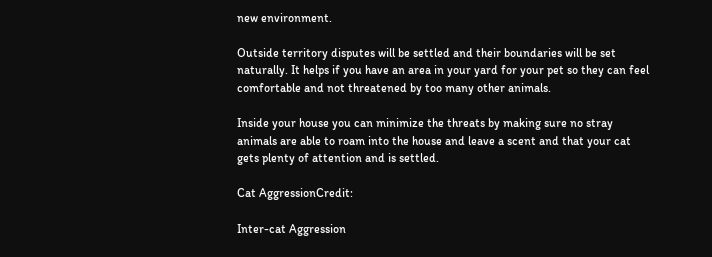new environment.

Outside territory disputes will be settled and their boundaries will be set naturally. It helps if you have an area in your yard for your pet so they can feel comfortable and not threatened by too many other animals.

Inside your house you can minimize the threats by making sure no stray animals are able to roam into the house and leave a scent and that your cat gets plenty of attention and is settled.

Cat AggressionCredit:

Inter-cat Aggression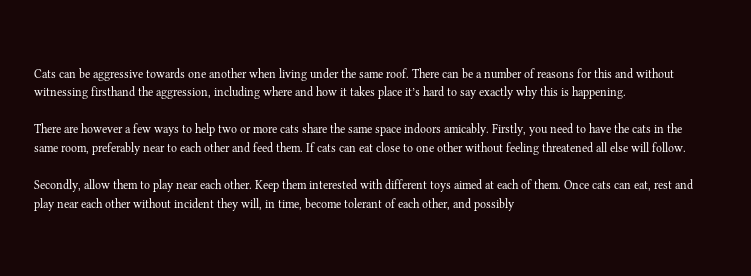Cats can be aggressive towards one another when living under the same roof. There can be a number of reasons for this and without witnessing firsthand the aggression, including where and how it takes place it’s hard to say exactly why this is happening.

There are however a few ways to help two or more cats share the same space indoors amicably. Firstly, you need to have the cats in the same room, preferably near to each other and feed them. If cats can eat close to one other without feeling threatened all else will follow.

Secondly, allow them to play near each other. Keep them interested with different toys aimed at each of them. Once cats can eat, rest and play near each other without incident they will, in time, become tolerant of each other, and possibly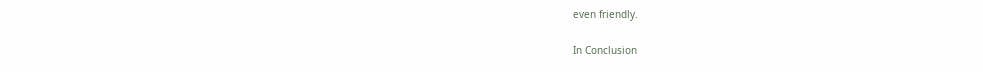even friendly.

In Conclusion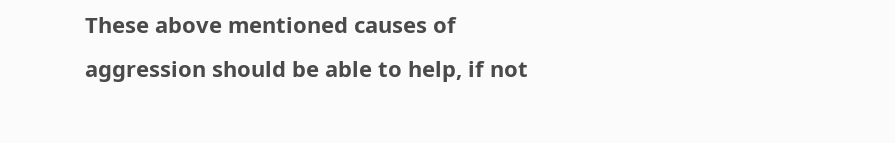These above mentioned causes of aggression should be able to help, if not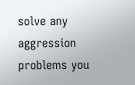solve any aggression problems you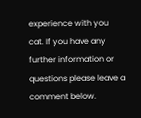experience with you cat. If you have any further information or questions please leave a comment below.